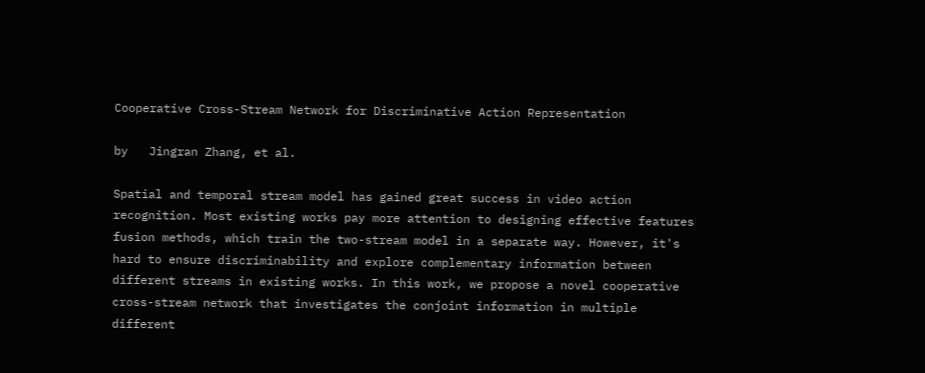Cooperative Cross-Stream Network for Discriminative Action Representation

by   Jingran Zhang, et al.

Spatial and temporal stream model has gained great success in video action recognition. Most existing works pay more attention to designing effective features fusion methods, which train the two-stream model in a separate way. However, it's hard to ensure discriminability and explore complementary information between different streams in existing works. In this work, we propose a novel cooperative cross-stream network that investigates the conjoint information in multiple different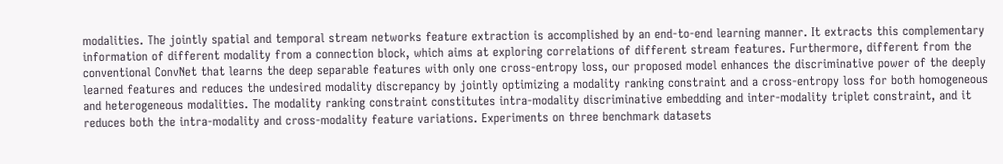modalities. The jointly spatial and temporal stream networks feature extraction is accomplished by an end-to-end learning manner. It extracts this complementary information of different modality from a connection block, which aims at exploring correlations of different stream features. Furthermore, different from the conventional ConvNet that learns the deep separable features with only one cross-entropy loss, our proposed model enhances the discriminative power of the deeply learned features and reduces the undesired modality discrepancy by jointly optimizing a modality ranking constraint and a cross-entropy loss for both homogeneous and heterogeneous modalities. The modality ranking constraint constitutes intra-modality discriminative embedding and inter-modality triplet constraint, and it reduces both the intra-modality and cross-modality feature variations. Experiments on three benchmark datasets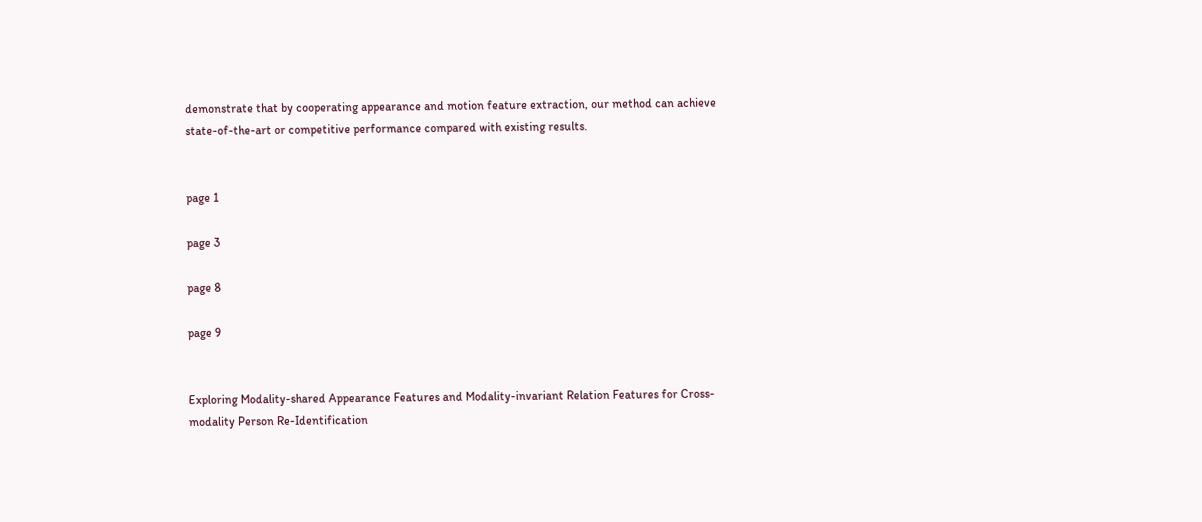demonstrate that by cooperating appearance and motion feature extraction, our method can achieve state-of-the-art or competitive performance compared with existing results.


page 1

page 3

page 8

page 9


Exploring Modality-shared Appearance Features and Modality-invariant Relation Features for Cross-modality Person Re-Identification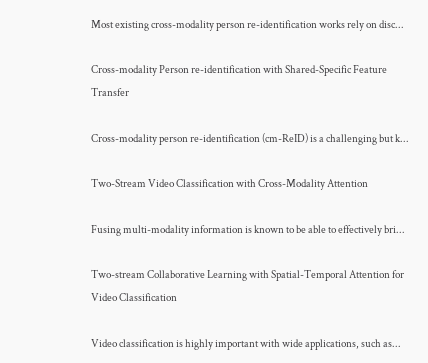Most existing cross-modality person re-identification works rely on disc...

Cross-modality Person re-identification with Shared-Specific Feature Transfer

Cross-modality person re-identification (cm-ReID) is a challenging but k...

Two-Stream Video Classification with Cross-Modality Attention

Fusing multi-modality information is known to be able to effectively bri...

Two-stream Collaborative Learning with Spatial-Temporal Attention for Video Classification

Video classification is highly important with wide applications, such as...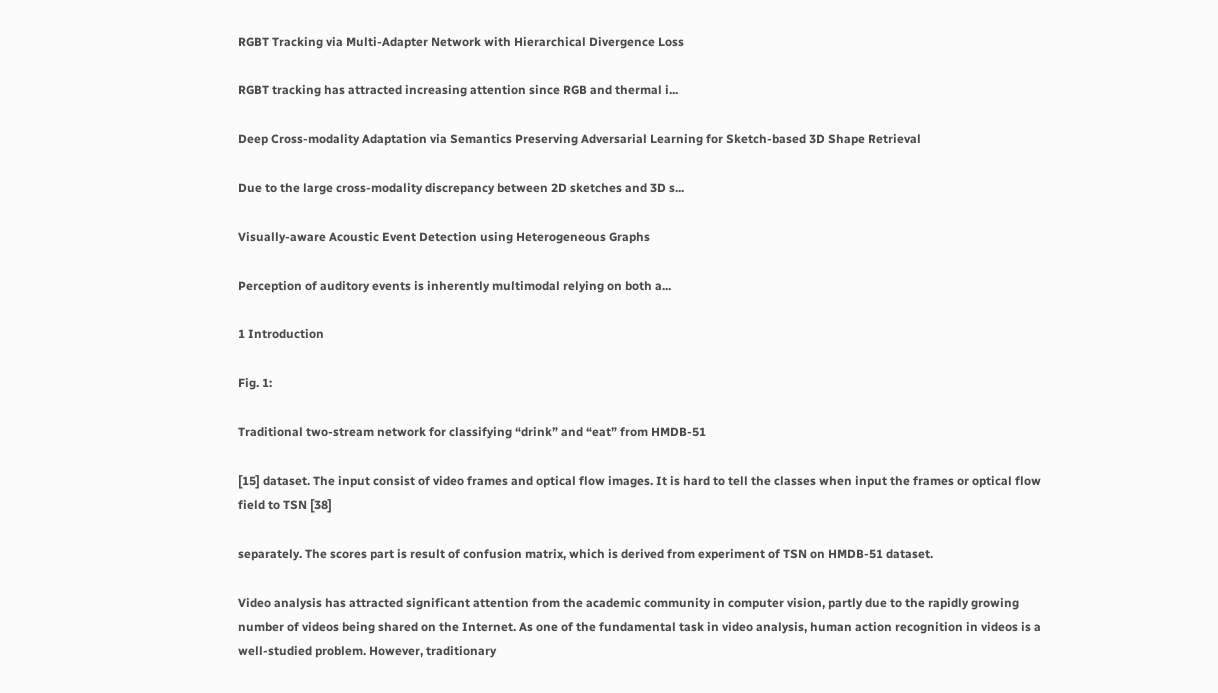RGBT Tracking via Multi-Adapter Network with Hierarchical Divergence Loss

RGBT tracking has attracted increasing attention since RGB and thermal i...

Deep Cross-modality Adaptation via Semantics Preserving Adversarial Learning for Sketch-based 3D Shape Retrieval

Due to the large cross-modality discrepancy between 2D sketches and 3D s...

Visually-aware Acoustic Event Detection using Heterogeneous Graphs

Perception of auditory events is inherently multimodal relying on both a...

1 Introduction

Fig. 1:

Traditional two-stream network for classifying “drink” and “eat” from HMDB-51

[15] dataset. The input consist of video frames and optical flow images. It is hard to tell the classes when input the frames or optical flow field to TSN [38]

separately. The scores part is result of confusion matrix, which is derived from experiment of TSN on HMDB-51 dataset.

Video analysis has attracted significant attention from the academic community in computer vision, partly due to the rapidly growing number of videos being shared on the Internet. As one of the fundamental task in video analysis, human action recognition in videos is a well-studied problem. However, traditionary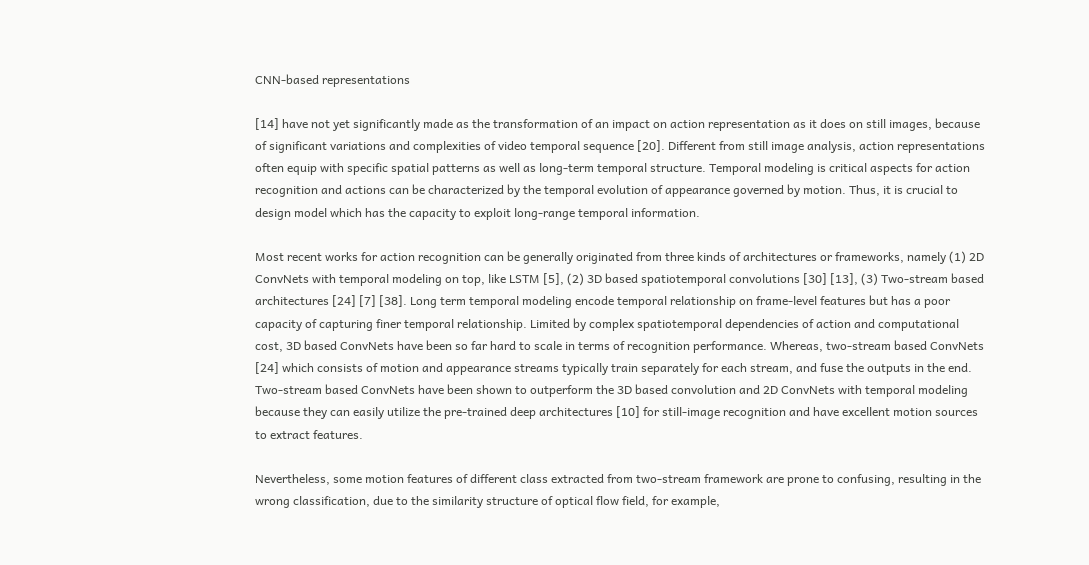CNN-based representations

[14] have not yet significantly made as the transformation of an impact on action representation as it does on still images, because of significant variations and complexities of video temporal sequence [20]. Different from still image analysis, action representations often equip with specific spatial patterns as well as long-term temporal structure. Temporal modeling is critical aspects for action recognition and actions can be characterized by the temporal evolution of appearance governed by motion. Thus, it is crucial to design model which has the capacity to exploit long-range temporal information.

Most recent works for action recognition can be generally originated from three kinds of architectures or frameworks, namely (1) 2D ConvNets with temporal modeling on top, like LSTM [5], (2) 3D based spatiotemporal convolutions [30] [13], (3) Two-stream based architectures [24] [7] [38]. Long term temporal modeling encode temporal relationship on frame-level features but has a poor capacity of capturing finer temporal relationship. Limited by complex spatiotemporal dependencies of action and computational cost, 3D based ConvNets have been so far hard to scale in terms of recognition performance. Whereas, two-stream based ConvNets [24] which consists of motion and appearance streams typically train separately for each stream, and fuse the outputs in the end. Two-stream based ConvNets have been shown to outperform the 3D based convolution and 2D ConvNets with temporal modeling because they can easily utilize the pre-trained deep architectures [10] for still-image recognition and have excellent motion sources to extract features.

Nevertheless, some motion features of different class extracted from two-stream framework are prone to confusing, resulting in the wrong classification, due to the similarity structure of optical flow field, for example,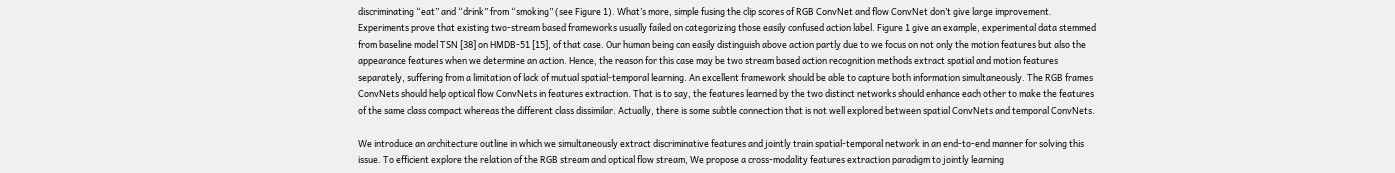discriminating “eat” and “drink” from “smoking” (see Figure 1). What’s more, simple fusing the clip scores of RGB ConvNet and flow ConvNet don’t give large improvement. Experiments prove that existing two-stream based frameworks usually failed on categorizing those easily confused action label. Figure 1 give an example, experimental data stemmed from baseline model TSN [38] on HMDB-51 [15], of that case. Our human being can easily distinguish above action partly due to we focus on not only the motion features but also the appearance features when we determine an action. Hence, the reason for this case may be two stream based action recognition methods extract spatial and motion features separately, suffering from a limitation of lack of mutual spatial-temporal learning. An excellent framework should be able to capture both information simultaneously. The RGB frames ConvNets should help optical flow ConvNets in features extraction. That is to say, the features learned by the two distinct networks should enhance each other to make the features of the same class compact whereas the different class dissimilar. Actually, there is some subtle connection that is not well explored between spatial ConvNets and temporal ConvNets.

We introduce an architecture outline in which we simultaneously extract discriminative features and jointly train spatial-temporal network in an end-to-end manner for solving this issue. To efficient explore the relation of the RGB stream and optical flow stream, We propose a cross-modality features extraction paradigm to jointly learning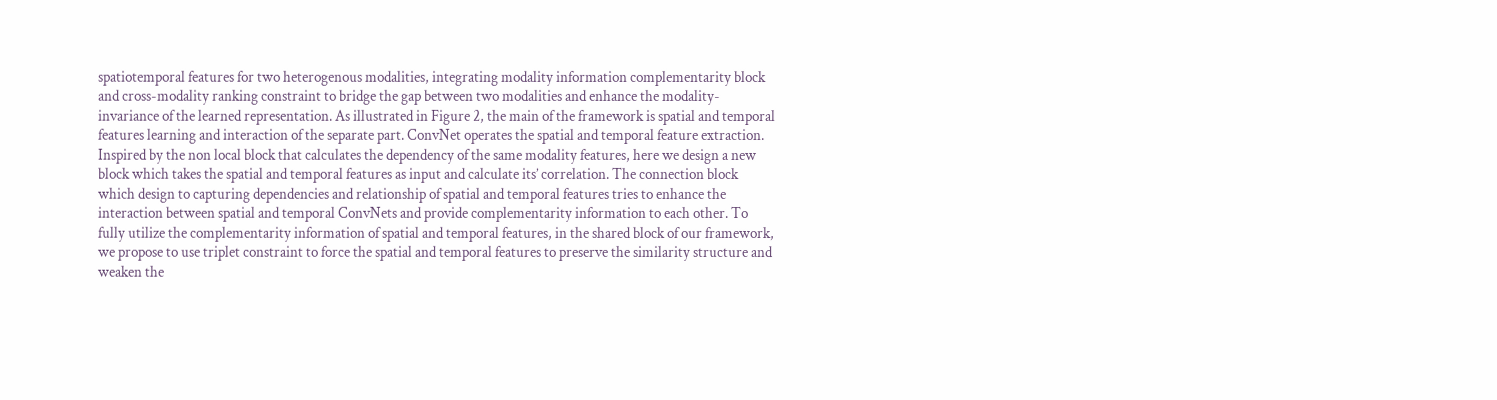spatiotemporal features for two heterogenous modalities, integrating modality information complementarity block and cross-modality ranking constraint to bridge the gap between two modalities and enhance the modality-invariance of the learned representation. As illustrated in Figure 2, the main of the framework is spatial and temporal features learning and interaction of the separate part. ConvNet operates the spatial and temporal feature extraction. Inspired by the non local block that calculates the dependency of the same modality features, here we design a new block which takes the spatial and temporal features as input and calculate its’ correlation. The connection block which design to capturing dependencies and relationship of spatial and temporal features tries to enhance the interaction between spatial and temporal ConvNets and provide complementarity information to each other. To fully utilize the complementarity information of spatial and temporal features, in the shared block of our framework, we propose to use triplet constraint to force the spatial and temporal features to preserve the similarity structure and weaken the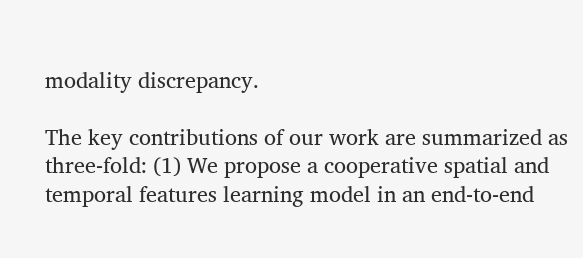modality discrepancy.

The key contributions of our work are summarized as three-fold: (1) We propose a cooperative spatial and temporal features learning model in an end-to-end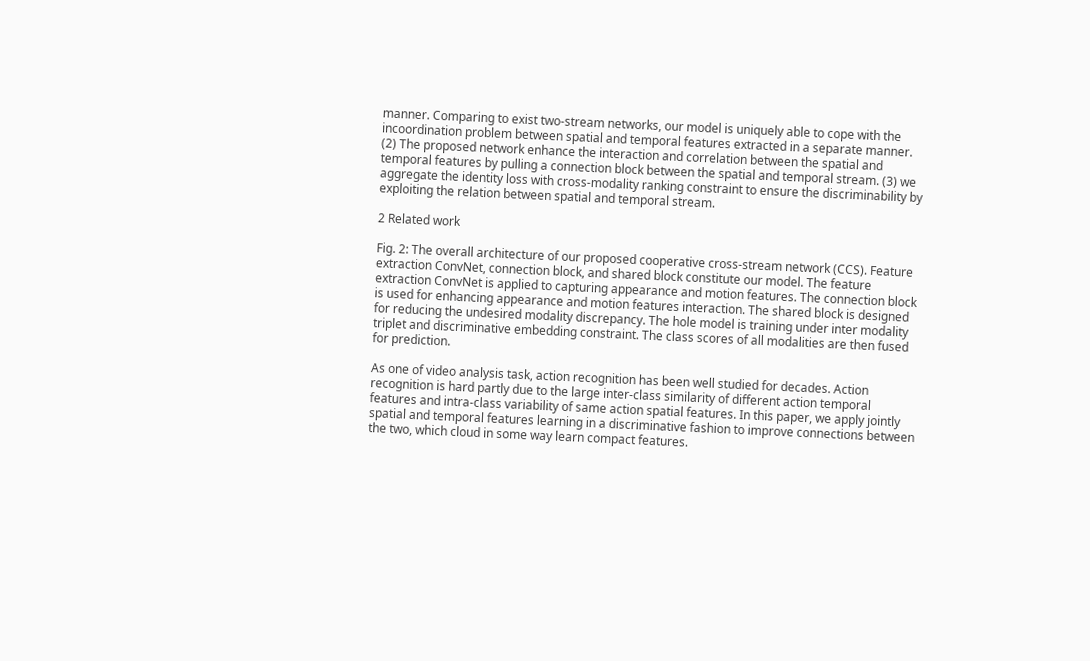manner. Comparing to exist two-stream networks, our model is uniquely able to cope with the incoordination problem between spatial and temporal features extracted in a separate manner. (2) The proposed network enhance the interaction and correlation between the spatial and temporal features by pulling a connection block between the spatial and temporal stream. (3) we aggregate the identity loss with cross-modality ranking constraint to ensure the discriminability by exploiting the relation between spatial and temporal stream.

2 Related work

Fig. 2: The overall architecture of our proposed cooperative cross-stream network (CCS). Feature extraction ConvNet, connection block, and shared block constitute our model. The feature extraction ConvNet is applied to capturing appearance and motion features. The connection block is used for enhancing appearance and motion features interaction. The shared block is designed for reducing the undesired modality discrepancy. The hole model is training under inter modality triplet and discriminative embedding constraint. The class scores of all modalities are then fused for prediction.

As one of video analysis task, action recognition has been well studied for decades. Action recognition is hard partly due to the large inter-class similarity of different action temporal features and intra-class variability of same action spatial features. In this paper, we apply jointly spatial and temporal features learning in a discriminative fashion to improve connections between the two, which cloud in some way learn compact features.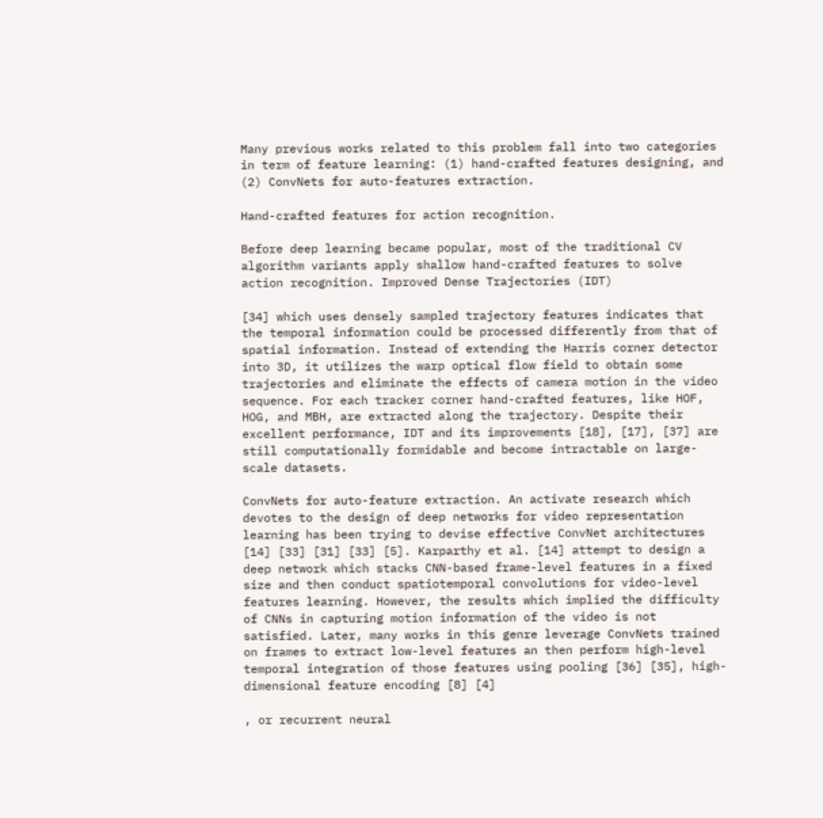Many previous works related to this problem fall into two categories in term of feature learning: (1) hand-crafted features designing, and (2) ConvNets for auto-features extraction.

Hand-crafted features for action recognition.

Before deep learning became popular, most of the traditional CV algorithm variants apply shallow hand-crafted features to solve action recognition. Improved Dense Trajectories (IDT)

[34] which uses densely sampled trajectory features indicates that the temporal information could be processed differently from that of spatial information. Instead of extending the Harris corner detector into 3D, it utilizes the warp optical flow field to obtain some trajectories and eliminate the effects of camera motion in the video sequence. For each tracker corner hand-crafted features, like HOF, HOG, and MBH, are extracted along the trajectory. Despite their excellent performance, IDT and its improvements [18], [17], [37] are still computationally formidable and become intractable on large-scale datasets.

ConvNets for auto-feature extraction. An activate research which devotes to the design of deep networks for video representation learning has been trying to devise effective ConvNet architectures [14] [33] [31] [33] [5]. Karparthy et al. [14] attempt to design a deep network which stacks CNN-based frame-level features in a fixed size and then conduct spatiotemporal convolutions for video-level features learning. However, the results which implied the difficulty of CNNs in capturing motion information of the video is not satisfied. Later, many works in this genre leverage ConvNets trained on frames to extract low-level features an then perform high-level temporal integration of those features using pooling [36] [35], high-dimensional feature encoding [8] [4]

, or recurrent neural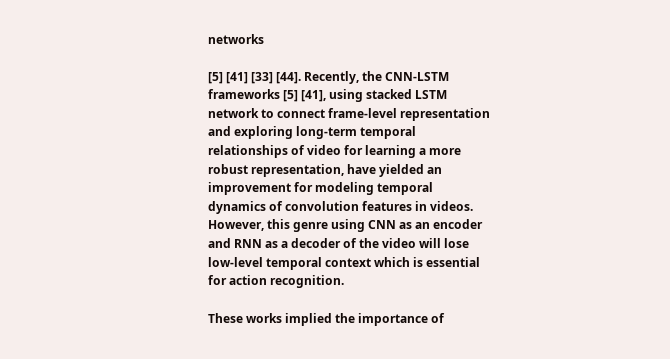networks

[5] [41] [33] [44]. Recently, the CNN-LSTM frameworks [5] [41], using stacked LSTM network to connect frame-level representation and exploring long-term temporal relationships of video for learning a more robust representation, have yielded an improvement for modeling temporal dynamics of convolution features in videos. However, this genre using CNN as an encoder and RNN as a decoder of the video will lose low-level temporal context which is essential for action recognition.

These works implied the importance of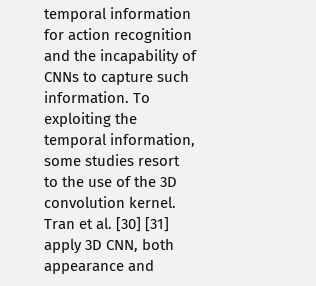temporal information for action recognition and the incapability of CNNs to capture such information. To exploiting the temporal information, some studies resort to the use of the 3D convolution kernel. Tran et al. [30] [31] apply 3D CNN, both appearance and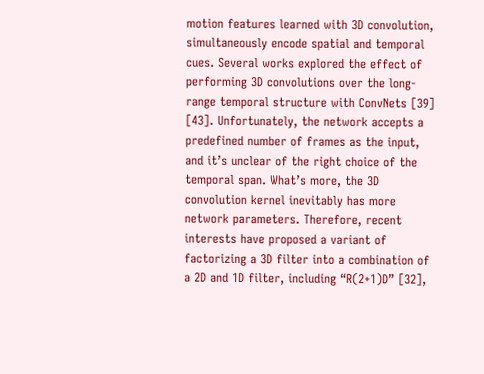motion features learned with 3D convolution, simultaneously encode spatial and temporal cues. Several works explored the effect of performing 3D convolutions over the long-range temporal structure with ConvNets [39] [43]. Unfortunately, the network accepts a predefined number of frames as the input, and it’s unclear of the right choice of the temporal span. What’s more, the 3D convolution kernel inevitably has more network parameters. Therefore, recent interests have proposed a variant of factorizing a 3D filter into a combination of a 2D and 1D filter, including “R(2+1)D” [32],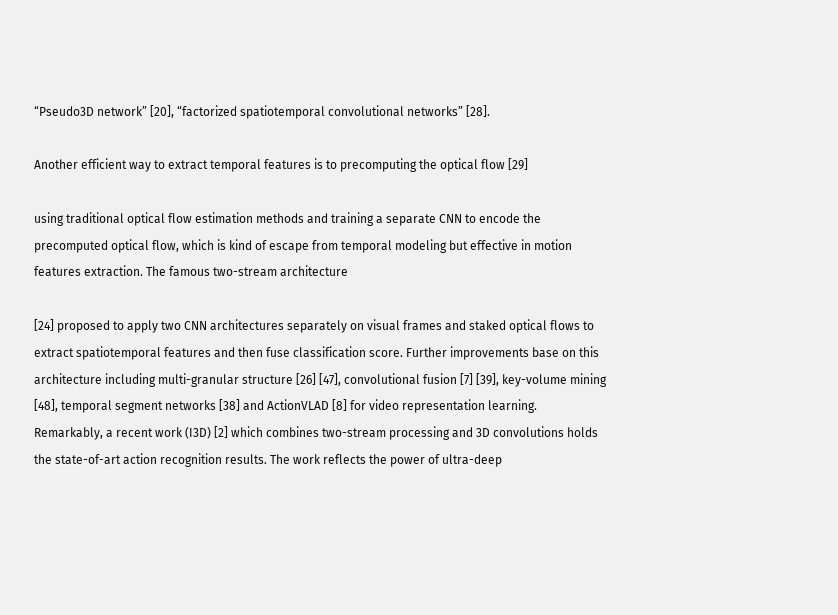“Pseudo3D network” [20], “factorized spatiotemporal convolutional networks” [28].

Another efficient way to extract temporal features is to precomputing the optical flow [29]

using traditional optical flow estimation methods and training a separate CNN to encode the precomputed optical flow, which is kind of escape from temporal modeling but effective in motion features extraction. The famous two-stream architecture

[24] proposed to apply two CNN architectures separately on visual frames and staked optical flows to extract spatiotemporal features and then fuse classification score. Further improvements base on this architecture including multi-granular structure [26] [47], convolutional fusion [7] [39], key-volume mining [48], temporal segment networks [38] and ActionVLAD [8] for video representation learning. Remarkably, a recent work (I3D) [2] which combines two-stream processing and 3D convolutions holds the state-of-art action recognition results. The work reflects the power of ultra-deep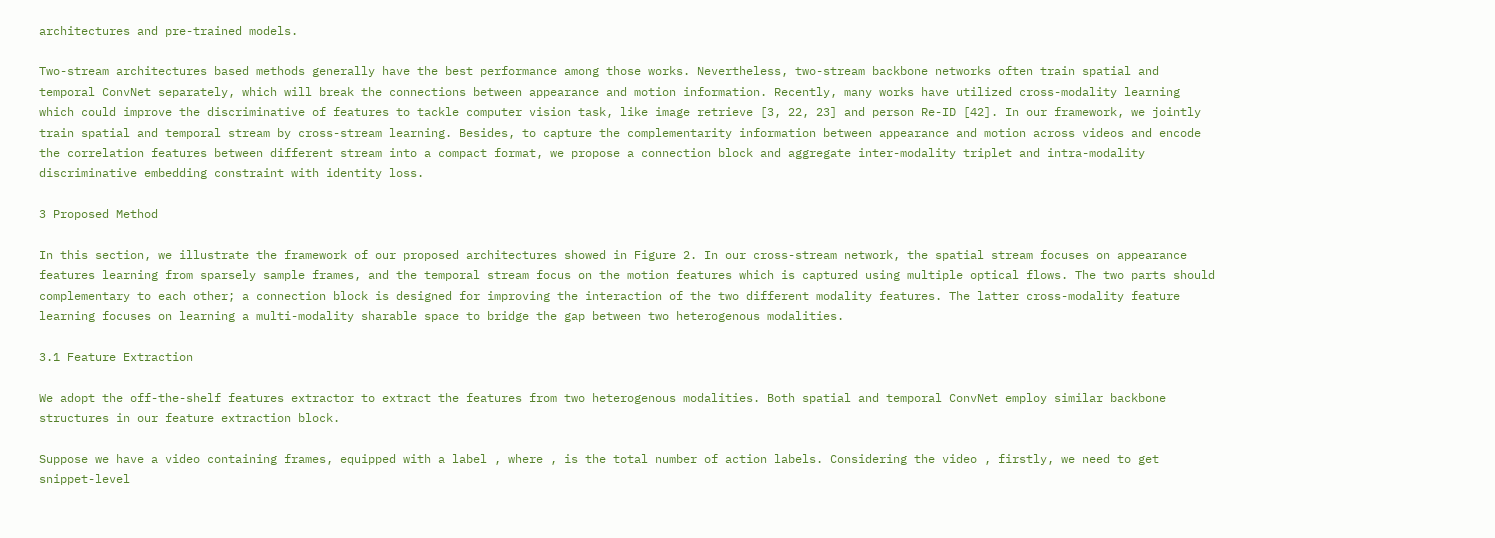architectures and pre-trained models.

Two-stream architectures based methods generally have the best performance among those works. Nevertheless, two-stream backbone networks often train spatial and temporal ConvNet separately, which will break the connections between appearance and motion information. Recently, many works have utilized cross-modality learning which could improve the discriminative of features to tackle computer vision task, like image retrieve [3, 22, 23] and person Re-ID [42]. In our framework, we jointly train spatial and temporal stream by cross-stream learning. Besides, to capture the complementarity information between appearance and motion across videos and encode the correlation features between different stream into a compact format, we propose a connection block and aggregate inter-modality triplet and intra-modality discriminative embedding constraint with identity loss.

3 Proposed Method

In this section, we illustrate the framework of our proposed architectures showed in Figure 2. In our cross-stream network, the spatial stream focuses on appearance features learning from sparsely sample frames, and the temporal stream focus on the motion features which is captured using multiple optical flows. The two parts should complementary to each other; a connection block is designed for improving the interaction of the two different modality features. The latter cross-modality feature learning focuses on learning a multi-modality sharable space to bridge the gap between two heterogenous modalities.

3.1 Feature Extraction

We adopt the off-the-shelf features extractor to extract the features from two heterogenous modalities. Both spatial and temporal ConvNet employ similar backbone structures in our feature extraction block.

Suppose we have a video containing frames, equipped with a label , where , is the total number of action labels. Considering the video , firstly, we need to get snippet-level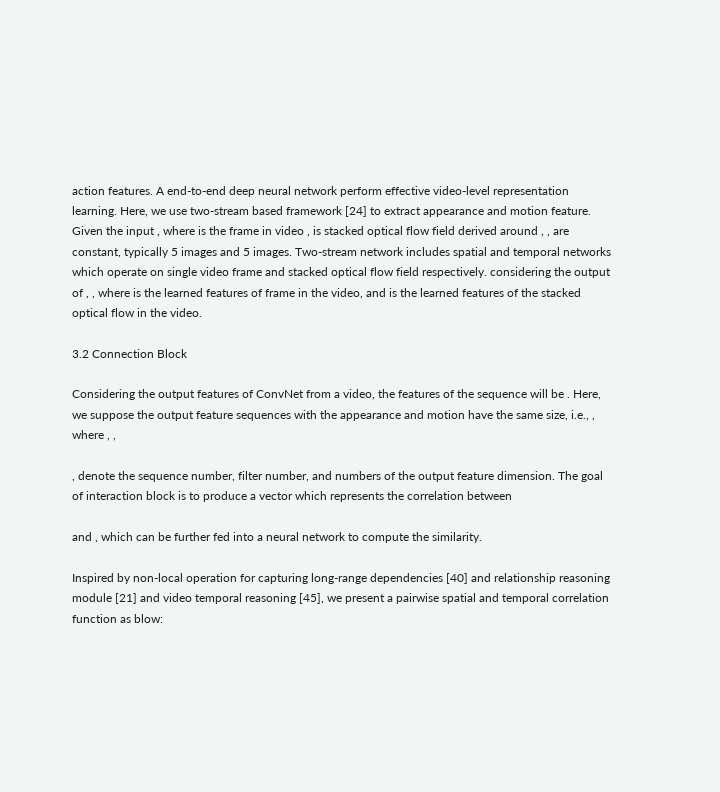action features. A end-to-end deep neural network perform effective video-level representation learning. Here, we use two-stream based framework [24] to extract appearance and motion feature. Given the input , where is the frame in video , is stacked optical flow field derived around , , are constant, typically 5 images and 5 images. Two-stream network includes spatial and temporal networks which operate on single video frame and stacked optical flow field respectively. considering the output of , , where is the learned features of frame in the video, and is the learned features of the stacked optical flow in the video.

3.2 Connection Block

Considering the output features of ConvNet from a video, the features of the sequence will be . Here, we suppose the output feature sequences with the appearance and motion have the same size, i.e., , where , ,

, denote the sequence number, filter number, and numbers of the output feature dimension. The goal of interaction block is to produce a vector which represents the correlation between

and , which can be further fed into a neural network to compute the similarity.

Inspired by non-local operation for capturing long-range dependencies [40] and relationship reasoning module [21] and video temporal reasoning [45], we present a pairwise spatial and temporal correlation function as blow: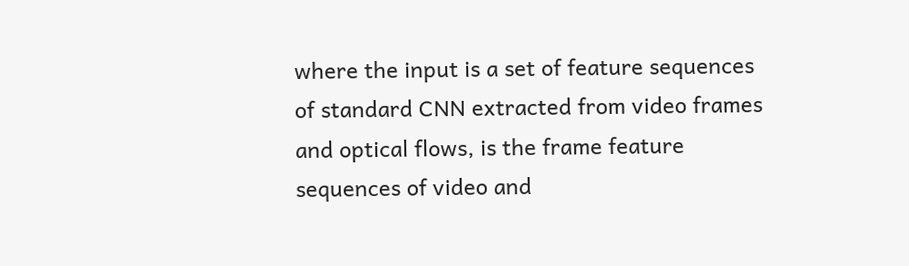where the input is a set of feature sequences of standard CNN extracted from video frames and optical flows, is the frame feature sequences of video and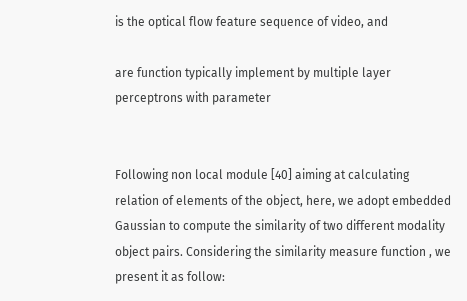is the optical flow feature sequence of video, and

are function typically implement by multiple layer perceptrons with parameter


Following non local module [40] aiming at calculating relation of elements of the object, here, we adopt embedded Gaussian to compute the similarity of two different modality object pairs. Considering the similarity measure function , we present it as follow: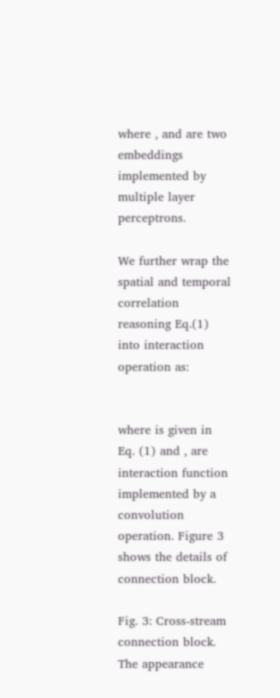where , and are two embeddings implemented by multiple layer perceptrons.

We further wrap the spatial and temporal correlation reasoning Eq.(1) into interaction operation as:


where is given in Eq. (1) and , are interaction function implemented by a convolution operation. Figure 3 shows the details of connection block.

Fig. 3: Cross-stream connection block. The appearance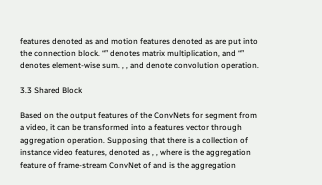features denoted as and motion features denoted as are put into the connection block. “” denotes matrix multiplication, and “” denotes element-wise sum. , , and denote convolution operation.

3.3 Shared Block

Based on the output features of the ConvNets for segment from a video, it can be transformed into a features vector through aggregation operation. Supposing that there is a collection of instance video features, denoted as , , where is the aggregation feature of frame-stream ConvNet of and is the aggregation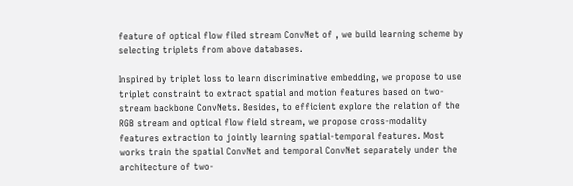feature of optical flow filed stream ConvNet of , we build learning scheme by selecting triplets from above databases.

Inspired by triplet loss to learn discriminative embedding, we propose to use triplet constraint to extract spatial and motion features based on two-stream backbone ConvNets. Besides, to efficient explore the relation of the RGB stream and optical flow field stream, we propose cross-modality features extraction to jointly learning spatial-temporal features. Most works train the spatial ConvNet and temporal ConvNet separately under the architecture of two-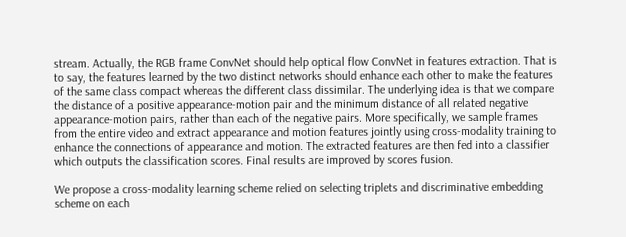stream. Actually, the RGB frame ConvNet should help optical flow ConvNet in features extraction. That is to say, the features learned by the two distinct networks should enhance each other to make the features of the same class compact whereas the different class dissimilar. The underlying idea is that we compare the distance of a positive appearance-motion pair and the minimum distance of all related negative appearance-motion pairs, rather than each of the negative pairs. More specifically, we sample frames from the entire video and extract appearance and motion features jointly using cross-modality training to enhance the connections of appearance and motion. The extracted features are then fed into a classifier which outputs the classification scores. Final results are improved by scores fusion.

We propose a cross-modality learning scheme relied on selecting triplets and discriminative embedding scheme on each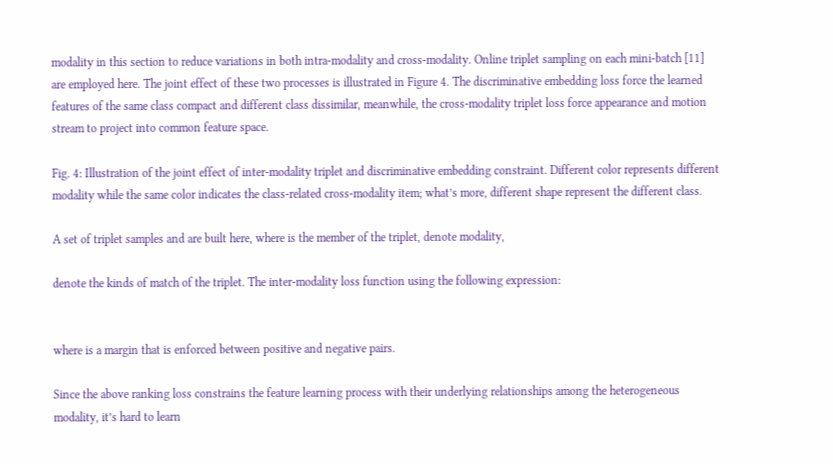modality in this section to reduce variations in both intra-modality and cross-modality. Online triplet sampling on each mini-batch [11] are employed here. The joint effect of these two processes is illustrated in Figure 4. The discriminative embedding loss force the learned features of the same class compact and different class dissimilar, meanwhile, the cross-modality triplet loss force appearance and motion stream to project into common feature space.

Fig. 4: Illustration of the joint effect of inter-modality triplet and discriminative embedding constraint. Different color represents different modality while the same color indicates the class-related cross-modality item; what’s more, different shape represent the different class.

A set of triplet samples and are built here, where is the member of the triplet, denote modality,

denote the kinds of match of the triplet. The inter-modality loss function using the following expression:


where is a margin that is enforced between positive and negative pairs.

Since the above ranking loss constrains the feature learning process with their underlying relationships among the heterogeneous modality, it’s hard to learn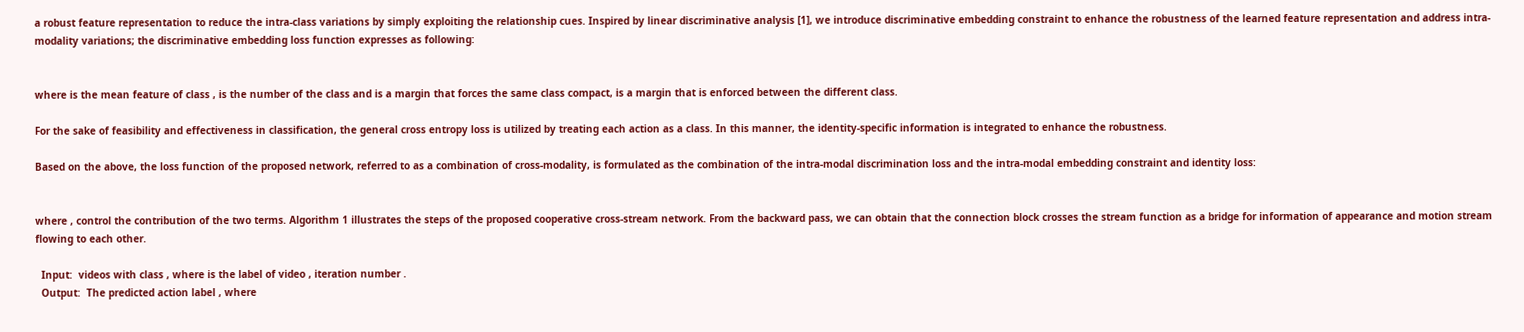a robust feature representation to reduce the intra-class variations by simply exploiting the relationship cues. Inspired by linear discriminative analysis [1], we introduce discriminative embedding constraint to enhance the robustness of the learned feature representation and address intra-modality variations; the discriminative embedding loss function expresses as following:


where is the mean feature of class , is the number of the class and is a margin that forces the same class compact, is a margin that is enforced between the different class.

For the sake of feasibility and effectiveness in classification, the general cross entropy loss is utilized by treating each action as a class. In this manner, the identity-specific information is integrated to enhance the robustness.

Based on the above, the loss function of the proposed network, referred to as a combination of cross-modality, is formulated as the combination of the intra-modal discrimination loss and the intra-modal embedding constraint and identity loss:


where , control the contribution of the two terms. Algorithm 1 illustrates the steps of the proposed cooperative cross-stream network. From the backward pass, we can obtain that the connection block crosses the stream function as a bridge for information of appearance and motion stream flowing to each other.

  Input:  videos with class , where is the label of video , iteration number .
  Output:  The predicted action label , where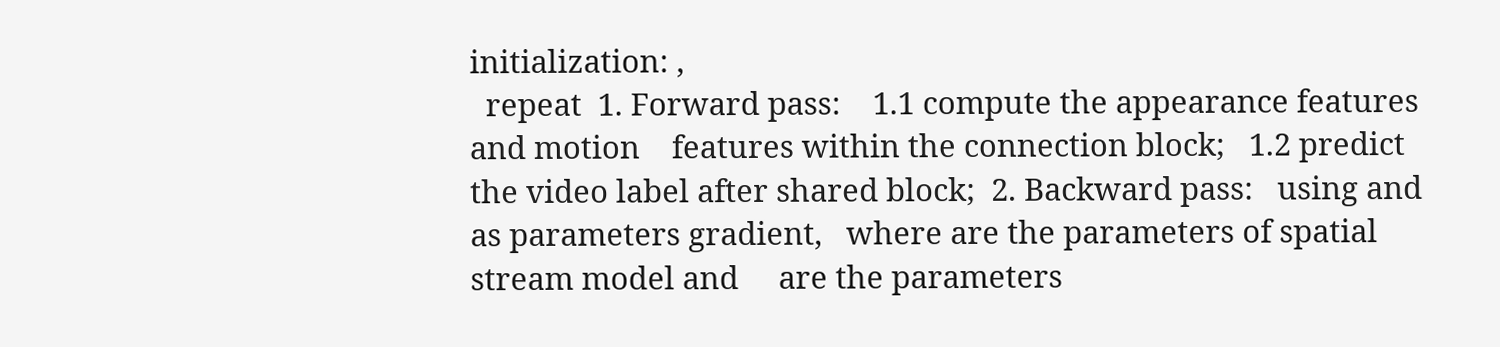initialization: ,
  repeat  1. Forward pass:    1.1 compute the appearance features and motion    features within the connection block;   1.2 predict the video label after shared block;  2. Backward pass:   using and    as parameters gradient,   where are the parameters of spatial stream model and     are the parameters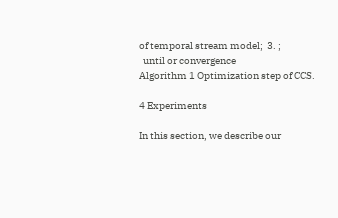of temporal stream model;  3. ;
  until or convergence
Algorithm 1 Optimization step of CCS.

4 Experiments

In this section, we describe our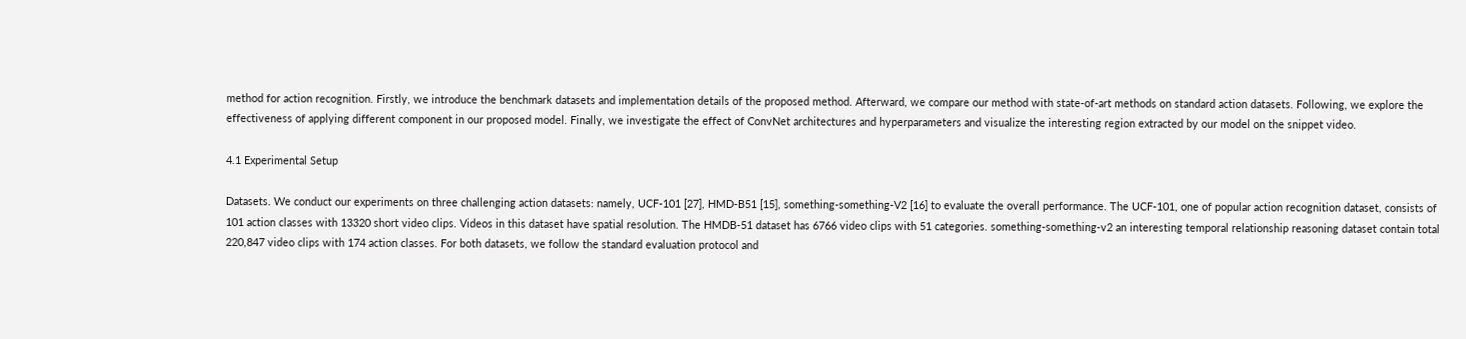method for action recognition. Firstly, we introduce the benchmark datasets and implementation details of the proposed method. Afterward, we compare our method with state-of-art methods on standard action datasets. Following, we explore the effectiveness of applying different component in our proposed model. Finally, we investigate the effect of ConvNet architectures and hyperparameters and visualize the interesting region extracted by our model on the snippet video.

4.1 Experimental Setup

Datasets. We conduct our experiments on three challenging action datasets: namely, UCF-101 [27], HMD-B51 [15], something-something-V2 [16] to evaluate the overall performance. The UCF-101, one of popular action recognition dataset, consists of 101 action classes with 13320 short video clips. Videos in this dataset have spatial resolution. The HMDB-51 dataset has 6766 video clips with 51 categories. something-something-v2 an interesting temporal relationship reasoning dataset contain total 220,847 video clips with 174 action classes. For both datasets, we follow the standard evaluation protocol and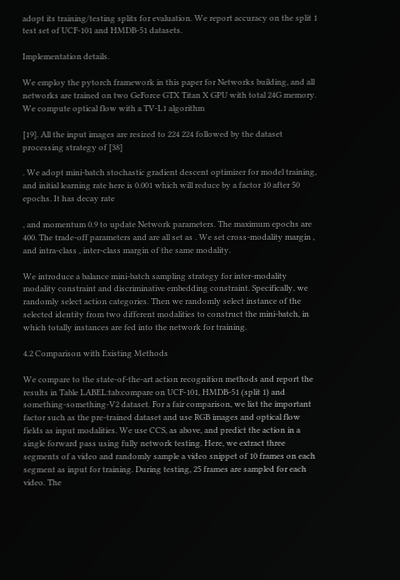adopt its training/testing splits for evaluation. We report accuracy on the split 1 test set of UCF-101 and HMDB-51 datasets.

Implementation details.

We employ the pytorch framework in this paper for Networks building, and all networks are trained on two GeForce GTX Titan X GPU with total 24G memory. We compute optical flow with a TV-L1 algorithm

[19]. All the input images are resized to 224 224 followed by the dataset processing strategy of [38]

. We adopt mini-batch stochastic gradient descent optimizer for model training, and initial learning rate here is 0.001 which will reduce by a factor 10 after 50 epochs. It has decay rate

, and momentum 0.9 to update Network parameters. The maximum epochs are 400. The trade-off parameters and are all set as . We set cross-modality margin , and intra-class , inter-class margin of the same modality.

We introduce a balance mini-batch sampling strategy for inter-modality modality constraint and discriminative embedding constraint. Specifically, we randomly select action categories. Then we randomly select instance of the selected identity from two different modalities to construct the mini-batch, in which totally instances are fed into the network for training.

4.2 Comparison with Existing Methods

We compare to the state-of-the-art action recognition methods and report the results in Table LABEL:tab:compare on UCF-101, HMDB-51 (split 1) and something-something-V2 dataset. For a fair comparison, we list the important factor such as the pre-trained dataset and use RGB images and optical flow fields as input modalities. We use CCS, as above, and predict the action in a single forward pass using fully network testing. Here, we extract three segments of a video and randomly sample a video snippet of 10 frames on each segment as input for training. During testing, 25 frames are sampled for each video. The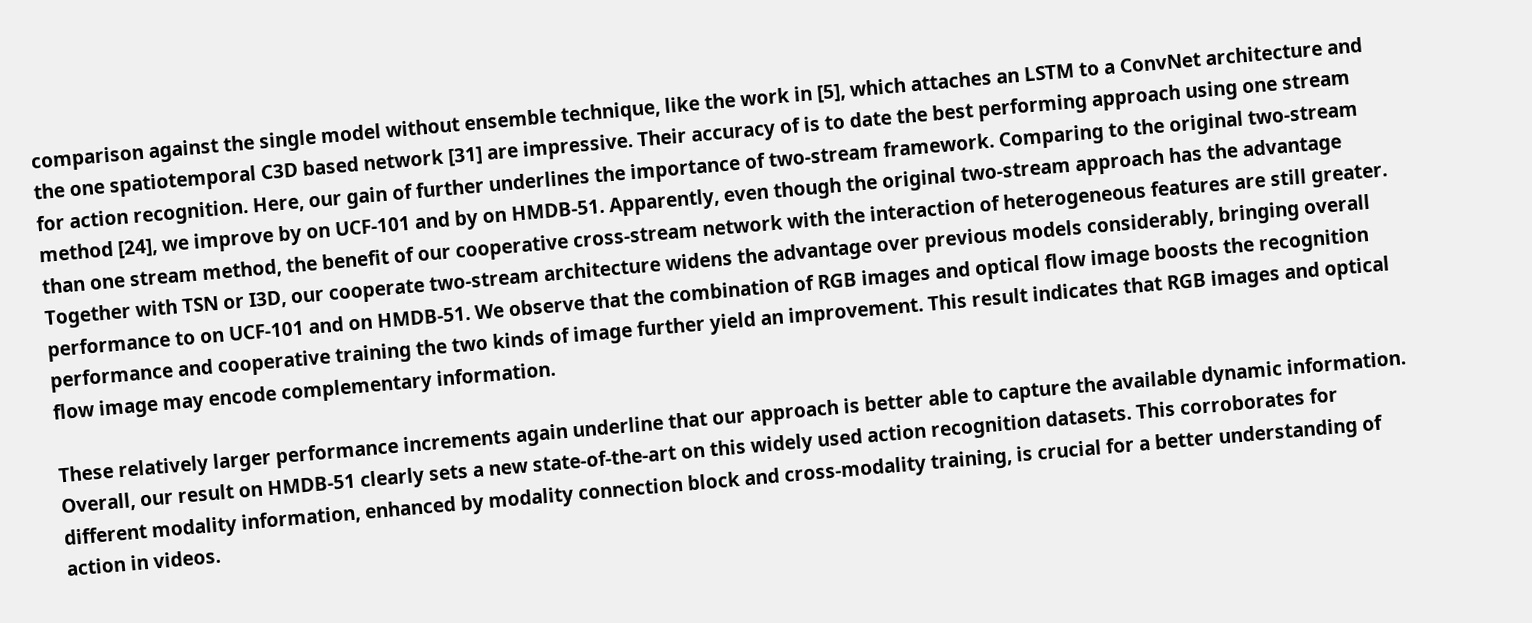comparison against the single model without ensemble technique, like the work in [5], which attaches an LSTM to a ConvNet architecture and the one spatiotemporal C3D based network [31] are impressive. Their accuracy of is to date the best performing approach using one stream for action recognition. Here, our gain of further underlines the importance of two-stream framework. Comparing to the original two-stream method [24], we improve by on UCF-101 and by on HMDB-51. Apparently, even though the original two-stream approach has the advantage than one stream method, the benefit of our cooperative cross-stream network with the interaction of heterogeneous features are still greater. Together with TSN or I3D, our cooperate two-stream architecture widens the advantage over previous models considerably, bringing overall performance to on UCF-101 and on HMDB-51. We observe that the combination of RGB images and optical flow image boosts the recognition performance and cooperative training the two kinds of image further yield an improvement. This result indicates that RGB images and optical flow image may encode complementary information.

These relatively larger performance increments again underline that our approach is better able to capture the available dynamic information. Overall, our result on HMDB-51 clearly sets a new state-of-the-art on this widely used action recognition datasets. This corroborates for different modality information, enhanced by modality connection block and cross-modality training, is crucial for a better understanding of action in videos.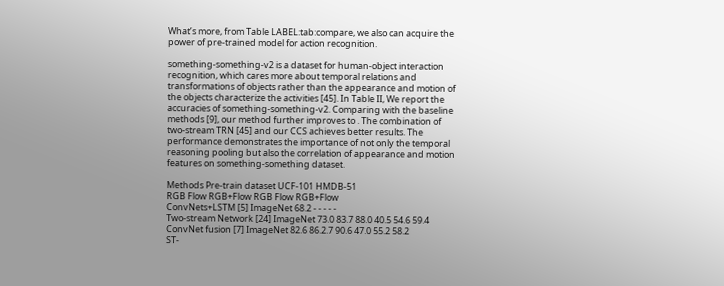What’s more, from Table LABEL:tab:compare, we also can acquire the power of pre-trained model for action recognition.

something-something-v2 is a dataset for human-object interaction recognition, which cares more about temporal relations and transformations of objects rather than the appearance and motion of the objects characterize the activities [45]. In Table II, We report the accuracies of something-something-v2. Comparing with the baseline methods [9], our method further improves to . The combination of two-stream TRN [45] and our CCS achieves better results. The performance demonstrates the importance of not only the temporal reasoning pooling but also the correlation of appearance and motion features on something-something dataset.

Methods Pre-train dataset UCF-101 HMDB-51
RGB Flow RGB+Flow RGB Flow RGB+Flow
ConvNets+LSTM [5] ImageNet 68.2 - - - - -
Two-stream Network [24] ImageNet 73.0 83.7 88.0 40.5 54.6 59.4
ConvNet fusion [7] ImageNet 82.6 86.2.7 90.6 47.0 55.2 58.2
ST-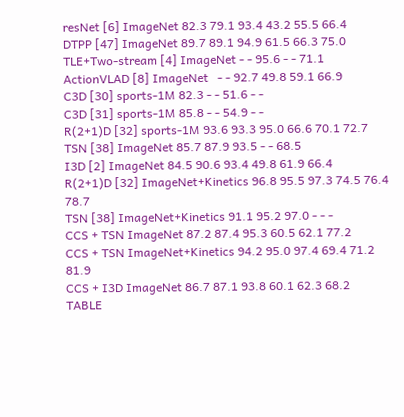resNet [6] ImageNet 82.3 79.1 93.4 43.2 55.5 66.4
DTPP [47] ImageNet 89.7 89.1 94.9 61.5 66.3 75.0
TLE+Two-stream [4] ImageNet - - 95.6 - - 71.1
ActionVLAD [8] ImageNet   - - 92.7 49.8 59.1 66.9
C3D [30] sports-1M 82.3 - - 51.6 - -
C3D [31] sports-1M 85.8 - - 54.9 - -
R(2+1)D [32] sports-1M 93.6 93.3 95.0 66.6 70.1 72.7
TSN [38] ImageNet 85.7 87.9 93.5 - - 68.5
I3D [2] ImageNet 84.5 90.6 93.4 49.8 61.9 66.4
R(2+1)D [32] ImageNet+Kinetics 96.8 95.5 97.3 74.5 76.4 78.7
TSN [38] ImageNet+Kinetics 91.1 95.2 97.0 - - -
CCS + TSN ImageNet 87.2 87.4 95.3 60.5 62.1 77.2
CCS + TSN ImageNet+Kinetics 94.2 95.0 97.4 69.4 71.2 81.9
CCS + I3D ImageNet 86.7 87.1 93.8 60.1 62.3 68.2
TABLE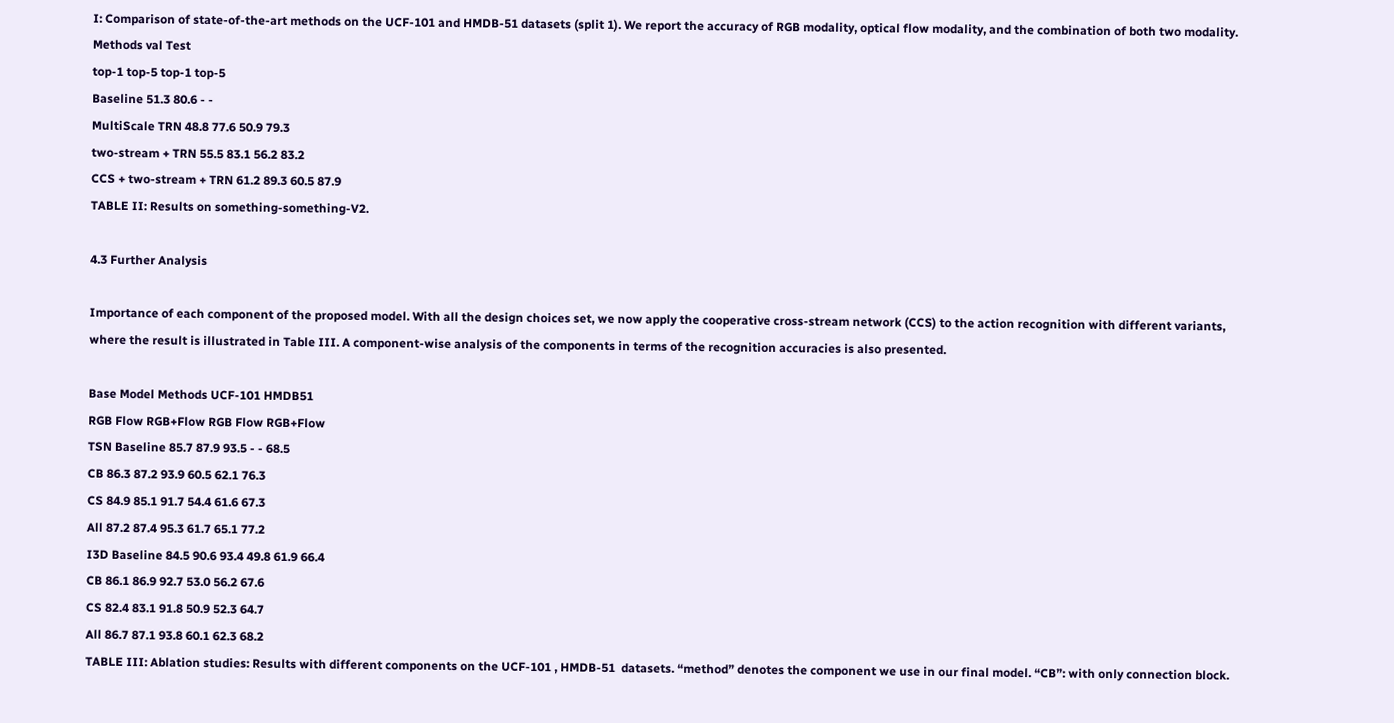I: Comparison of state-of-the-art methods on the UCF-101 and HMDB-51 datasets (split 1). We report the accuracy of RGB modality, optical flow modality, and the combination of both two modality.
Methods val Test
top-1 top-5 top-1 top-5
Baseline 51.3 80.6 - -
MultiScale TRN 48.8 77.6 50.9 79.3
two-stream + TRN 55.5 83.1 56.2 83.2
CCS + two-stream + TRN 61.2 89.3 60.5 87.9
TABLE II: Results on something-something-V2.

4.3 Further Analysis

Importance of each component of the proposed model. With all the design choices set, we now apply the cooperative cross-stream network (CCS) to the action recognition with different variants, where the result is illustrated in Table III. A component-wise analysis of the components in terms of the recognition accuracies is also presented.

Base Model Methods UCF-101 HMDB51
RGB Flow RGB+Flow RGB Flow RGB+Flow
TSN Baseline 85.7 87.9 93.5 - - 68.5
CB 86.3 87.2 93.9 60.5 62.1 76.3
CS 84.9 85.1 91.7 54.4 61.6 67.3
All 87.2 87.4 95.3 61.7 65.1 77.2
I3D Baseline 84.5 90.6 93.4 49.8 61.9 66.4
CB 86.1 86.9 92.7 53.0 56.2 67.6
CS 82.4 83.1 91.8 50.9 52.3 64.7
All 86.7 87.1 93.8 60.1 62.3 68.2
TABLE III: Ablation studies: Results with different components on the UCF-101 , HMDB-51  datasets. “method” denotes the component we use in our final model. “CB”: with only connection block.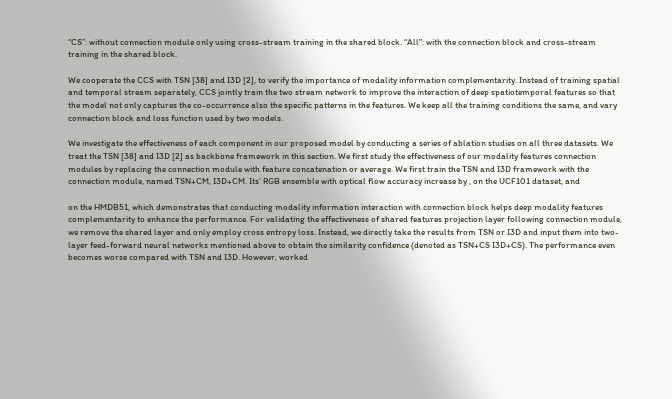“CS”: without connection module only using cross-stream training in the shared block. “All”: with the connection block and cross-stream training in the shared block.

We cooperate the CCS with TSN [38] and I3D [2], to verify the importance of modality information complementarity. Instead of training spatial and temporal stream separately, CCS jointly train the two stream network to improve the interaction of deep spatiotemporal features so that the model not only captures the co-occurrence also the specific patterns in the features. We keep all the training conditions the same, and vary connection block and loss function used by two models.

We investigate the effectiveness of each component in our proposed model by conducting a series of ablation studies on all three datasets. We treat the TSN [38] and I3D [2] as backbone framework in this section. We first study the effectiveness of our modality features connection modules by replacing the connection module with feature concatenation or average. We first train the TSN and I3D framework with the connection module, named TSN+CM, I3D+CM. Its’ RGB ensemble with optical flow accuracy increase by , on the UCF101 dataset, and

on the HMDB51, which demonstrates that conducting modality information interaction with connection block helps deep modality features complementarity to enhance the performance. For validating the effectiveness of shared features projection layer following connection module, we remove the shared layer and only employ cross entropy loss. Instead, we directly take the results from TSN or I3D and input them into two-layer feed-forward neural networks mentioned above to obtain the similarity confidence (denoted as TSN+CS I3D+CS). The performance even becomes worse compared with TSN and I3D. However, worked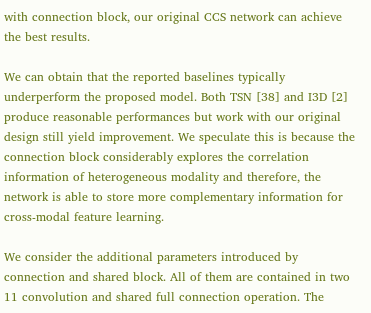with connection block, our original CCS network can achieve the best results.

We can obtain that the reported baselines typically underperform the proposed model. Both TSN [38] and I3D [2] produce reasonable performances but work with our original design still yield improvement. We speculate this is because the connection block considerably explores the correlation information of heterogeneous modality and therefore, the network is able to store more complementary information for cross-modal feature learning.

We consider the additional parameters introduced by connection and shared block. All of them are contained in two 11 convolution and shared full connection operation. The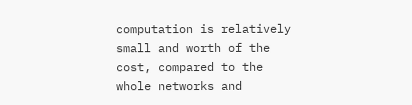computation is relatively small and worth of the cost, compared to the whole networks and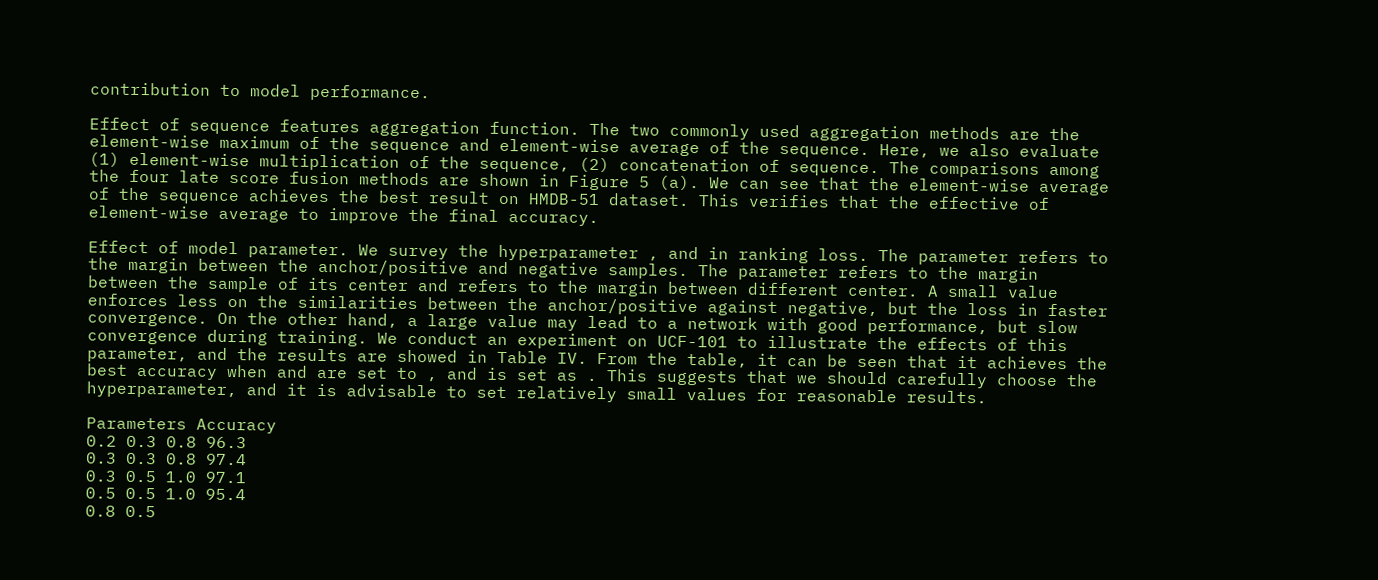contribution to model performance.

Effect of sequence features aggregation function. The two commonly used aggregation methods are the element-wise maximum of the sequence and element-wise average of the sequence. Here, we also evaluate (1) element-wise multiplication of the sequence, (2) concatenation of sequence. The comparisons among the four late score fusion methods are shown in Figure 5 (a). We can see that the element-wise average of the sequence achieves the best result on HMDB-51 dataset. This verifies that the effective of element-wise average to improve the final accuracy.

Effect of model parameter. We survey the hyperparameter , and in ranking loss. The parameter refers to the margin between the anchor/positive and negative samples. The parameter refers to the margin between the sample of its center and refers to the margin between different center. A small value enforces less on the similarities between the anchor/positive against negative, but the loss in faster convergence. On the other hand, a large value may lead to a network with good performance, but slow convergence during training. We conduct an experiment on UCF-101 to illustrate the effects of this parameter, and the results are showed in Table IV. From the table, it can be seen that it achieves the best accuracy when and are set to , and is set as . This suggests that we should carefully choose the hyperparameter, and it is advisable to set relatively small values for reasonable results.

Parameters Accuracy
0.2 0.3 0.8 96.3
0.3 0.3 0.8 97.4
0.3 0.5 1.0 97.1
0.5 0.5 1.0 95.4
0.8 0.5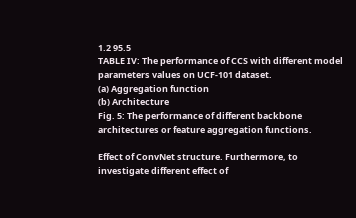1.2 95.5
TABLE IV: The performance of CCS with different model parameters values on UCF-101 dataset.
(a) Aggregation function
(b) Architecture
Fig. 5: The performance of different backbone architectures or feature aggregation functions.

Effect of ConvNet structure. Furthermore, to investigate different effect of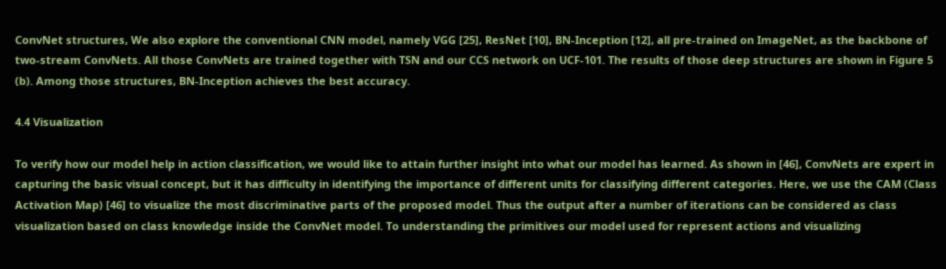ConvNet structures, We also explore the conventional CNN model, namely VGG [25], ResNet [10], BN-Inception [12], all pre-trained on ImageNet, as the backbone of two-stream ConvNets. All those ConvNets are trained together with TSN and our CCS network on UCF-101. The results of those deep structures are shown in Figure 5 (b). Among those structures, BN-Inception achieves the best accuracy.

4.4 Visualization

To verify how our model help in action classification, we would like to attain further insight into what our model has learned. As shown in [46], ConvNets are expert in capturing the basic visual concept, but it has difficulty in identifying the importance of different units for classifying different categories. Here, we use the CAM (Class Activation Map) [46] to visualize the most discriminative parts of the proposed model. Thus the output after a number of iterations can be considered as class visualization based on class knowledge inside the ConvNet model. To understanding the primitives our model used for represent actions and visualizing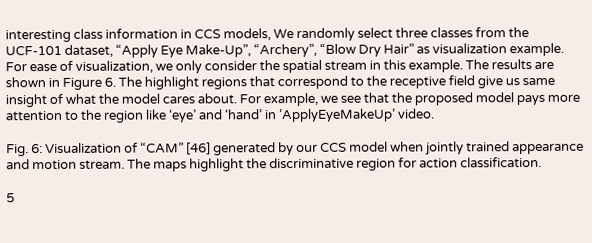interesting class information in CCS models, We randomly select three classes from the UCF-101 dataset, “Apply Eye Make-Up”, “Archery”, “Blow Dry Hair” as visualization example. For ease of visualization, we only consider the spatial stream in this example. The results are shown in Figure 6. The highlight regions that correspond to the receptive field give us same insight of what the model cares about. For example, we see that the proposed model pays more attention to the region like ‘eye’ and ‘hand’ in ’ApplyEyeMakeUp’ video.

Fig. 6: Visualization of “CAM” [46] generated by our CCS model when jointly trained appearance and motion stream. The maps highlight the discriminative region for action classification.

5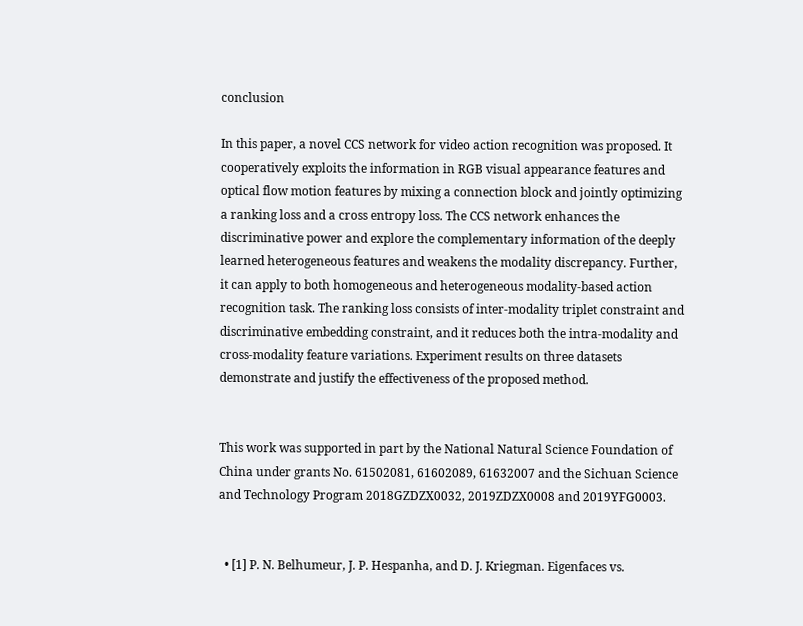conclusion

In this paper, a novel CCS network for video action recognition was proposed. It cooperatively exploits the information in RGB visual appearance features and optical flow motion features by mixing a connection block and jointly optimizing a ranking loss and a cross entropy loss. The CCS network enhances the discriminative power and explore the complementary information of the deeply learned heterogeneous features and weakens the modality discrepancy. Further, it can apply to both homogeneous and heterogeneous modality-based action recognition task. The ranking loss consists of inter-modality triplet constraint and discriminative embedding constraint, and it reduces both the intra-modality and cross-modality feature variations. Experiment results on three datasets demonstrate and justify the effectiveness of the proposed method.


This work was supported in part by the National Natural Science Foundation of China under grants No. 61502081, 61602089, 61632007 and the Sichuan Science and Technology Program 2018GZDZX0032, 2019ZDZX0008 and 2019YFG0003.


  • [1] P. N. Belhumeur, J. P. Hespanha, and D. J. Kriegman. Eigenfaces vs.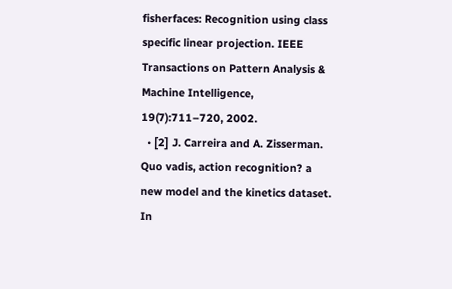fisherfaces: Recognition using class specific linear projection. IEEE Transactions on Pattern Analysis & Machine Intelligence, 19(7):711–720, 2002.
  • [2] J. Carreira and A. Zisserman. Quo vadis, action recognition? a new model and the kinetics dataset. In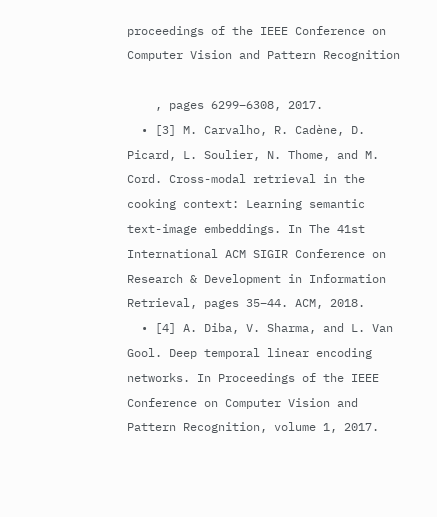proceedings of the IEEE Conference on Computer Vision and Pattern Recognition

    , pages 6299–6308, 2017.
  • [3] M. Carvalho, R. Cadène, D. Picard, L. Soulier, N. Thome, and M. Cord. Cross-modal retrieval in the cooking context: Learning semantic text-image embeddings. In The 41st International ACM SIGIR Conference on Research & Development in Information Retrieval, pages 35–44. ACM, 2018.
  • [4] A. Diba, V. Sharma, and L. Van Gool. Deep temporal linear encoding networks. In Proceedings of the IEEE Conference on Computer Vision and Pattern Recognition, volume 1, 2017.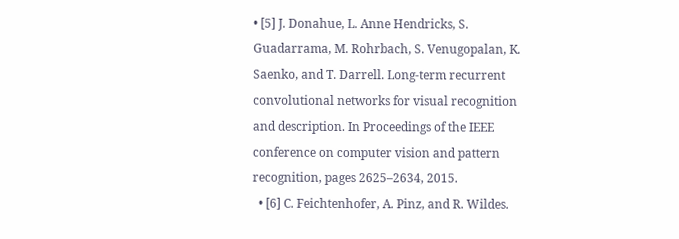• [5] J. Donahue, L. Anne Hendricks, S. Guadarrama, M. Rohrbach, S. Venugopalan, K. Saenko, and T. Darrell. Long-term recurrent convolutional networks for visual recognition and description. In Proceedings of the IEEE conference on computer vision and pattern recognition, pages 2625–2634, 2015.
  • [6] C. Feichtenhofer, A. Pinz, and R. Wildes.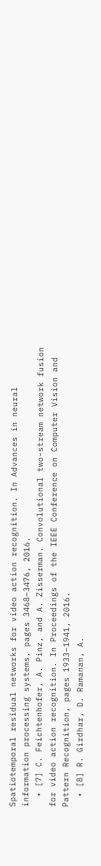Spatiotemporal residual networks for video action recognition. In Advances in neural information processing systems, pages 3468–3476, 2016.
  • [7] C. Feichtenhofer, A. Pinz, and A. Zisserman. Convolutional two-stream network fusion for video action recognition. In Proceedings of the IEEE Conference on Computer Vision and Pattern Recognition, pages 1933–1941, 2016.
  • [8] R. Girdhar, D. Ramanan, A.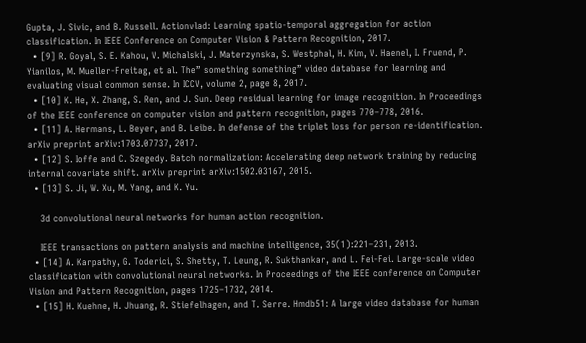Gupta, J. Sivic, and B. Russell. Actionvlad: Learning spatio-temporal aggregation for action classification. In IEEE Conference on Computer Vision & Pattern Recognition, 2017.
  • [9] R. Goyal, S. E. Kahou, V. Michalski, J. Materzynska, S. Westphal, H. Kim, V. Haenel, I. Fruend, P. Yianilos, M. Mueller-Freitag, et al. The” something something” video database for learning and evaluating visual common sense. In ICCV, volume 2, page 8, 2017.
  • [10] K. He, X. Zhang, S. Ren, and J. Sun. Deep residual learning for image recognition. In Proceedings of the IEEE conference on computer vision and pattern recognition, pages 770–778, 2016.
  • [11] A. Hermans, L. Beyer, and B. Leibe. In defense of the triplet loss for person re-identification. arXiv preprint arXiv:1703.07737, 2017.
  • [12] S. Ioffe and C. Szegedy. Batch normalization: Accelerating deep network training by reducing internal covariate shift. arXiv preprint arXiv:1502.03167, 2015.
  • [13] S. Ji, W. Xu, M. Yang, and K. Yu.

    3d convolutional neural networks for human action recognition.

    IEEE transactions on pattern analysis and machine intelligence, 35(1):221–231, 2013.
  • [14] A. Karpathy, G. Toderici, S. Shetty, T. Leung, R. Sukthankar, and L. Fei-Fei. Large-scale video classification with convolutional neural networks. In Proceedings of the IEEE conference on Computer Vision and Pattern Recognition, pages 1725–1732, 2014.
  • [15] H. Kuehne, H. Jhuang, R. Stiefelhagen, and T. Serre. Hmdb51: A large video database for human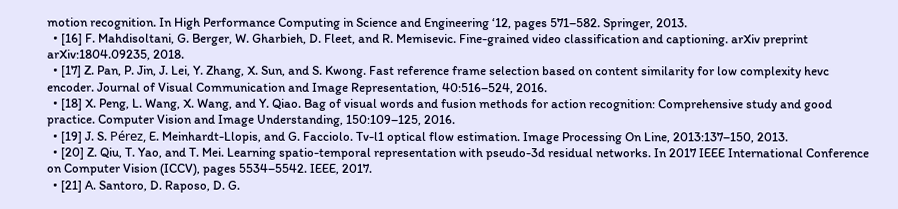motion recognition. In High Performance Computing in Science and Engineering ‘12, pages 571–582. Springer, 2013.
  • [16] F. Mahdisoltani, G. Berger, W. Gharbieh, D. Fleet, and R. Memisevic. Fine-grained video classification and captioning. arXiv preprint arXiv:1804.09235, 2018.
  • [17] Z. Pan, P. Jin, J. Lei, Y. Zhang, X. Sun, and S. Kwong. Fast reference frame selection based on content similarity for low complexity hevc encoder. Journal of Visual Communication and Image Representation, 40:516–524, 2016.
  • [18] X. Peng, L. Wang, X. Wang, and Y. Qiao. Bag of visual words and fusion methods for action recognition: Comprehensive study and good practice. Computer Vision and Image Understanding, 150:109–125, 2016.
  • [19] J. S. Pérez, E. Meinhardt-Llopis, and G. Facciolo. Tv-l1 optical flow estimation. Image Processing On Line, 2013:137–150, 2013.
  • [20] Z. Qiu, T. Yao, and T. Mei. Learning spatio-temporal representation with pseudo-3d residual networks. In 2017 IEEE International Conference on Computer Vision (ICCV), pages 5534–5542. IEEE, 2017.
  • [21] A. Santoro, D. Raposo, D. G.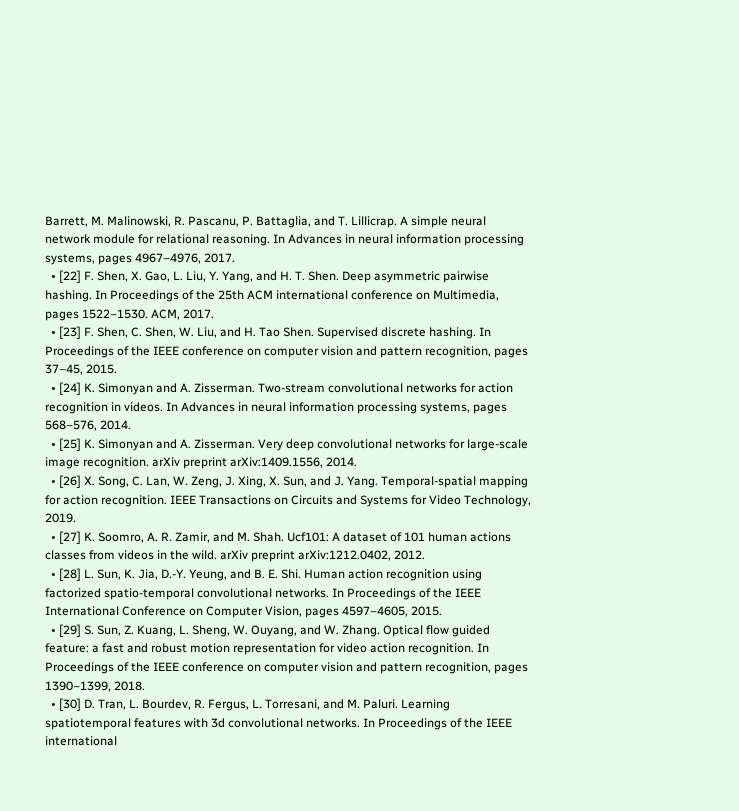Barrett, M. Malinowski, R. Pascanu, P. Battaglia, and T. Lillicrap. A simple neural network module for relational reasoning. In Advances in neural information processing systems, pages 4967–4976, 2017.
  • [22] F. Shen, X. Gao, L. Liu, Y. Yang, and H. T. Shen. Deep asymmetric pairwise hashing. In Proceedings of the 25th ACM international conference on Multimedia, pages 1522–1530. ACM, 2017.
  • [23] F. Shen, C. Shen, W. Liu, and H. Tao Shen. Supervised discrete hashing. In Proceedings of the IEEE conference on computer vision and pattern recognition, pages 37–45, 2015.
  • [24] K. Simonyan and A. Zisserman. Two-stream convolutional networks for action recognition in videos. In Advances in neural information processing systems, pages 568–576, 2014.
  • [25] K. Simonyan and A. Zisserman. Very deep convolutional networks for large-scale image recognition. arXiv preprint arXiv:1409.1556, 2014.
  • [26] X. Song, C. Lan, W. Zeng, J. Xing, X. Sun, and J. Yang. Temporal-spatial mapping for action recognition. IEEE Transactions on Circuits and Systems for Video Technology, 2019.
  • [27] K. Soomro, A. R. Zamir, and M. Shah. Ucf101: A dataset of 101 human actions classes from videos in the wild. arXiv preprint arXiv:1212.0402, 2012.
  • [28] L. Sun, K. Jia, D.-Y. Yeung, and B. E. Shi. Human action recognition using factorized spatio-temporal convolutional networks. In Proceedings of the IEEE International Conference on Computer Vision, pages 4597–4605, 2015.
  • [29] S. Sun, Z. Kuang, L. Sheng, W. Ouyang, and W. Zhang. Optical flow guided feature: a fast and robust motion representation for video action recognition. In Proceedings of the IEEE conference on computer vision and pattern recognition, pages 1390–1399, 2018.
  • [30] D. Tran, L. Bourdev, R. Fergus, L. Torresani, and M. Paluri. Learning spatiotemporal features with 3d convolutional networks. In Proceedings of the IEEE international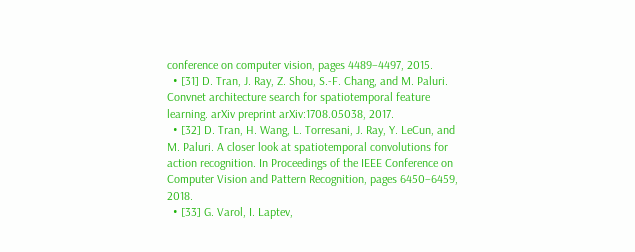conference on computer vision, pages 4489–4497, 2015.
  • [31] D. Tran, J. Ray, Z. Shou, S.-F. Chang, and M. Paluri. Convnet architecture search for spatiotemporal feature learning. arXiv preprint arXiv:1708.05038, 2017.
  • [32] D. Tran, H. Wang, L. Torresani, J. Ray, Y. LeCun, and M. Paluri. A closer look at spatiotemporal convolutions for action recognition. In Proceedings of the IEEE Conference on Computer Vision and Pattern Recognition, pages 6450–6459, 2018.
  • [33] G. Varol, I. Laptev,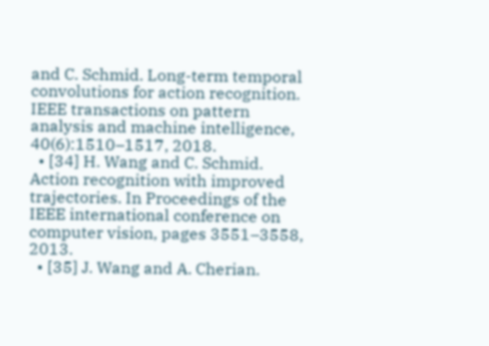and C. Schmid. Long-term temporal convolutions for action recognition. IEEE transactions on pattern analysis and machine intelligence, 40(6):1510–1517, 2018.
  • [34] H. Wang and C. Schmid. Action recognition with improved trajectories. In Proceedings of the IEEE international conference on computer vision, pages 3551–3558, 2013.
  • [35] J. Wang and A. Cherian.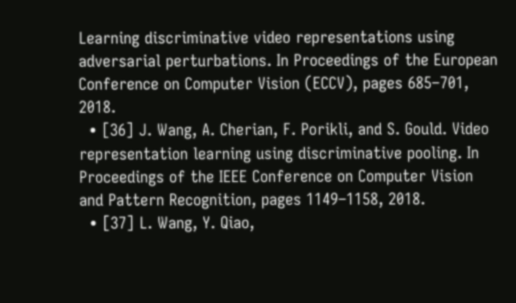Learning discriminative video representations using adversarial perturbations. In Proceedings of the European Conference on Computer Vision (ECCV), pages 685–701, 2018.
  • [36] J. Wang, A. Cherian, F. Porikli, and S. Gould. Video representation learning using discriminative pooling. In Proceedings of the IEEE Conference on Computer Vision and Pattern Recognition, pages 1149–1158, 2018.
  • [37] L. Wang, Y. Qiao,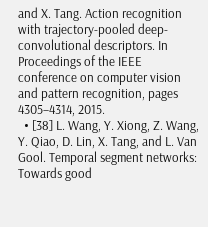and X. Tang. Action recognition with trajectory-pooled deep-convolutional descriptors. In Proceedings of the IEEE conference on computer vision and pattern recognition, pages 4305–4314, 2015.
  • [38] L. Wang, Y. Xiong, Z. Wang, Y. Qiao, D. Lin, X. Tang, and L. Van Gool. Temporal segment networks: Towards good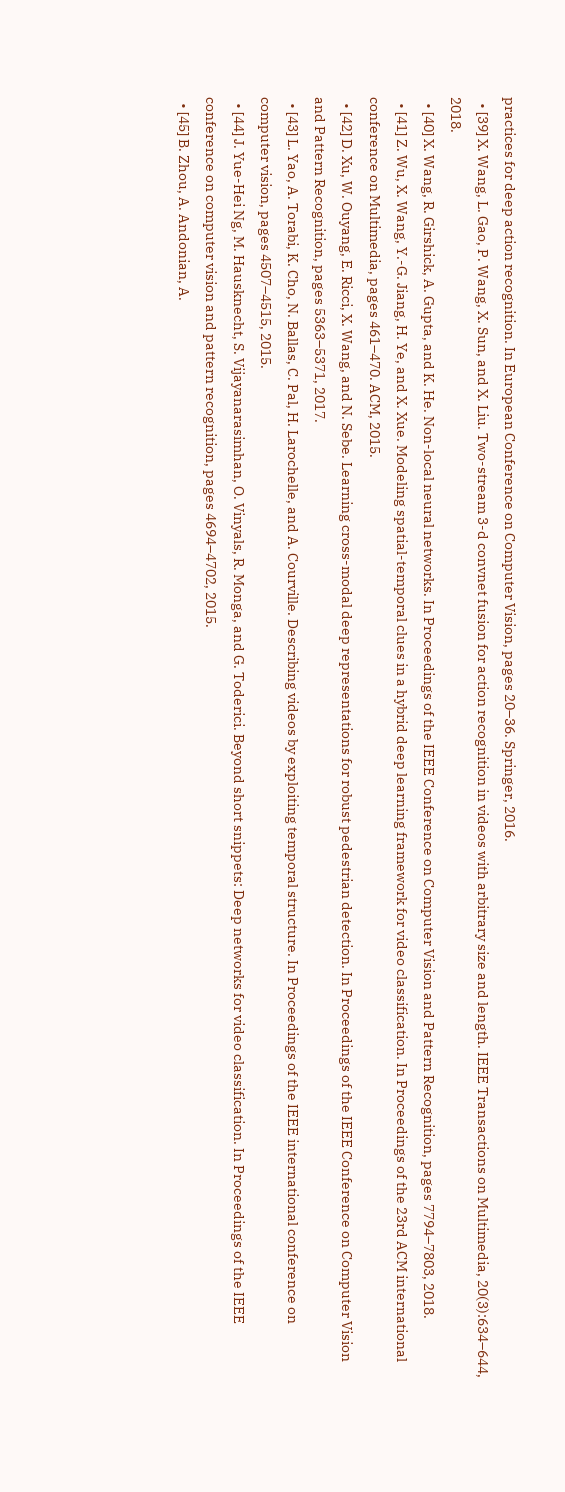practices for deep action recognition. In European Conference on Computer Vision, pages 20–36. Springer, 2016.
  • [39] X. Wang, L. Gao, P. Wang, X. Sun, and X. Liu. Two-stream 3-d convnet fusion for action recognition in videos with arbitrary size and length. IEEE Transactions on Multimedia, 20(3):634–644, 2018.
  • [40] X. Wang, R. Girshick, A. Gupta, and K. He. Non-local neural networks. In Proceedings of the IEEE Conference on Computer Vision and Pattern Recognition, pages 7794–7803, 2018.
  • [41] Z. Wu, X. Wang, Y.-G. Jiang, H. Ye, and X. Xue. Modeling spatial-temporal clues in a hybrid deep learning framework for video classification. In Proceedings of the 23rd ACM international conference on Multimedia, pages 461–470. ACM, 2015.
  • [42] D. Xu, W. Ouyang, E. Ricci, X. Wang, and N. Sebe. Learning cross-modal deep representations for robust pedestrian detection. In Proceedings of the IEEE Conference on Computer Vision and Pattern Recognition, pages 5363–5371, 2017.
  • [43] L. Yao, A. Torabi, K. Cho, N. Ballas, C. Pal, H. Larochelle, and A. Courville. Describing videos by exploiting temporal structure. In Proceedings of the IEEE international conference on computer vision, pages 4507–4515, 2015.
  • [44] J. Yue-Hei Ng, M. Hausknecht, S. Vijayanarasimhan, O. Vinyals, R. Monga, and G. Toderici. Beyond short snippets: Deep networks for video classification. In Proceedings of the IEEE conference on computer vision and pattern recognition, pages 4694–4702, 2015.
  • [45] B. Zhou, A. Andonian, A.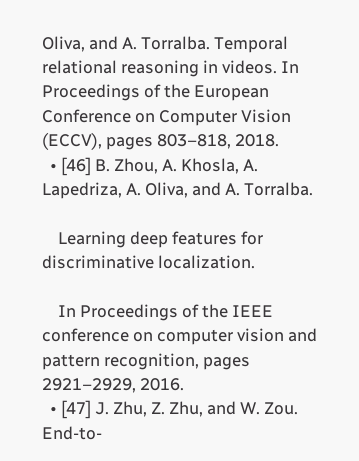Oliva, and A. Torralba. Temporal relational reasoning in videos. In Proceedings of the European Conference on Computer Vision (ECCV), pages 803–818, 2018.
  • [46] B. Zhou, A. Khosla, A. Lapedriza, A. Oliva, and A. Torralba.

    Learning deep features for discriminative localization.

    In Proceedings of the IEEE conference on computer vision and pattern recognition, pages 2921–2929, 2016.
  • [47] J. Zhu, Z. Zhu, and W. Zou. End-to-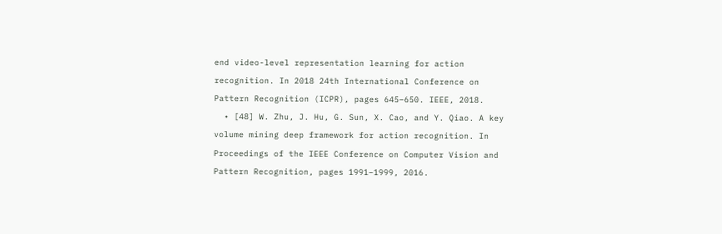end video-level representation learning for action recognition. In 2018 24th International Conference on Pattern Recognition (ICPR), pages 645–650. IEEE, 2018.
  • [48] W. Zhu, J. Hu, G. Sun, X. Cao, and Y. Qiao. A key volume mining deep framework for action recognition. In Proceedings of the IEEE Conference on Computer Vision and Pattern Recognition, pages 1991–1999, 2016.